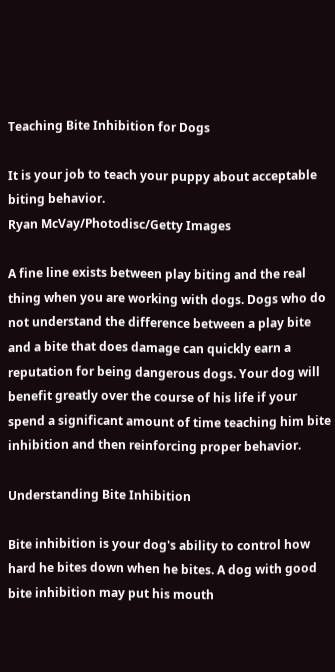Teaching Bite Inhibition for Dogs

It is your job to teach your puppy about acceptable biting behavior.
Ryan McVay/Photodisc/Getty Images

A fine line exists between play biting and the real thing when you are working with dogs. Dogs who do not understand the difference between a play bite and a bite that does damage can quickly earn a reputation for being dangerous dogs. Your dog will benefit greatly over the course of his life if your spend a significant amount of time teaching him bite inhibition and then reinforcing proper behavior.

Understanding Bite Inhibition

Bite inhibition is your dog's ability to control how hard he bites down when he bites. A dog with good bite inhibition may put his mouth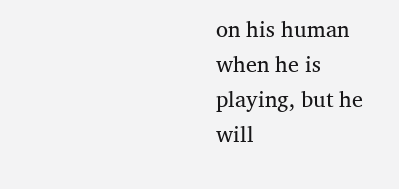on his human when he is playing, but he will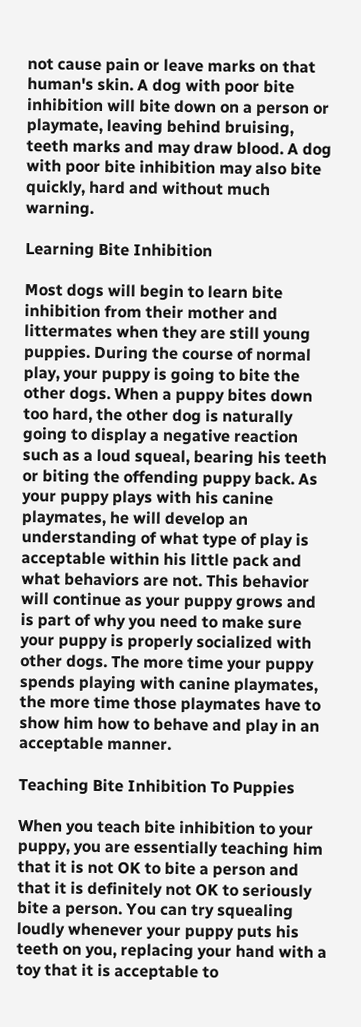not cause pain or leave marks on that human's skin. A dog with poor bite inhibition will bite down on a person or playmate, leaving behind bruising, teeth marks and may draw blood. A dog with poor bite inhibition may also bite quickly, hard and without much warning.

Learning Bite Inhibition

Most dogs will begin to learn bite inhibition from their mother and littermates when they are still young puppies. During the course of normal play, your puppy is going to bite the other dogs. When a puppy bites down too hard, the other dog is naturally going to display a negative reaction such as a loud squeal, bearing his teeth or biting the offending puppy back. As your puppy plays with his canine playmates, he will develop an understanding of what type of play is acceptable within his little pack and what behaviors are not. This behavior will continue as your puppy grows and is part of why you need to make sure your puppy is properly socialized with other dogs. The more time your puppy spends playing with canine playmates, the more time those playmates have to show him how to behave and play in an acceptable manner.

Teaching Bite Inhibition To Puppies

When you teach bite inhibition to your puppy, you are essentially teaching him that it is not OK to bite a person and that it is definitely not OK to seriously bite a person. You can try squealing loudly whenever your puppy puts his teeth on you, replacing your hand with a toy that it is acceptable to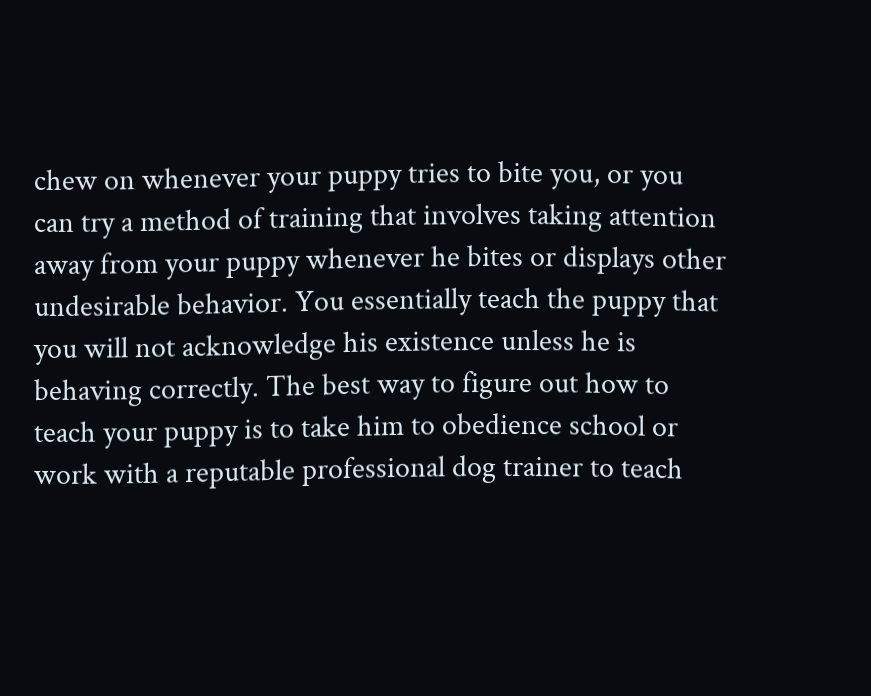chew on whenever your puppy tries to bite you, or you can try a method of training that involves taking attention away from your puppy whenever he bites or displays other undesirable behavior. You essentially teach the puppy that you will not acknowledge his existence unless he is behaving correctly. The best way to figure out how to teach your puppy is to take him to obedience school or work with a reputable professional dog trainer to teach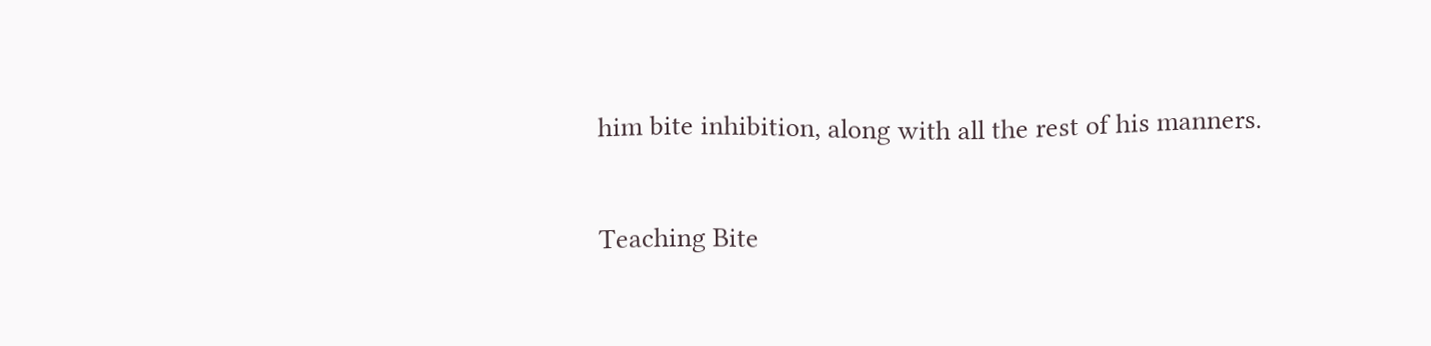him bite inhibition, along with all the rest of his manners.

Teaching Bite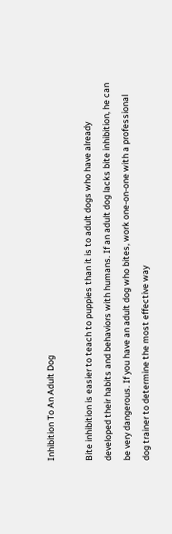Inhibition To An Adult Dog

Bite inhibition is easier to teach to puppies than it is to adult dogs who have already developed their habits and behaviors with humans. If an adult dog lacks bite inhibition, he can be very dangerous. If you have an adult dog who bites, work one-on-one with a professional dog trainer to determine the most effective way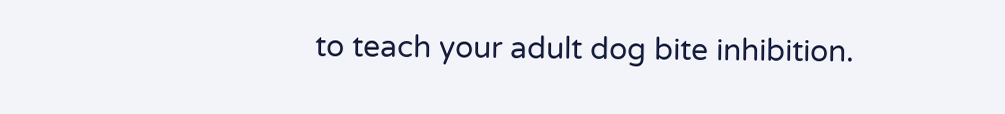to teach your adult dog bite inhibition.